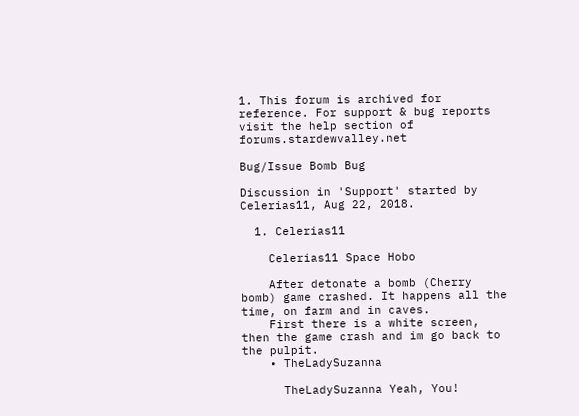1. This forum is archived for reference. For support & bug reports visit the help section of forums.stardewvalley.net

Bug/Issue Bomb Bug

Discussion in 'Support' started by Celerias11, Aug 22, 2018.

  1. Celerias11

    Celerias11 Space Hobo

    After detonate a bomb (Cherry bomb) game crashed. It happens all the time, on farm and in caves.
    First there is a white screen, then the game crash and im go back to the pulpit.
    • TheLadySuzanna

      TheLadySuzanna Yeah, You!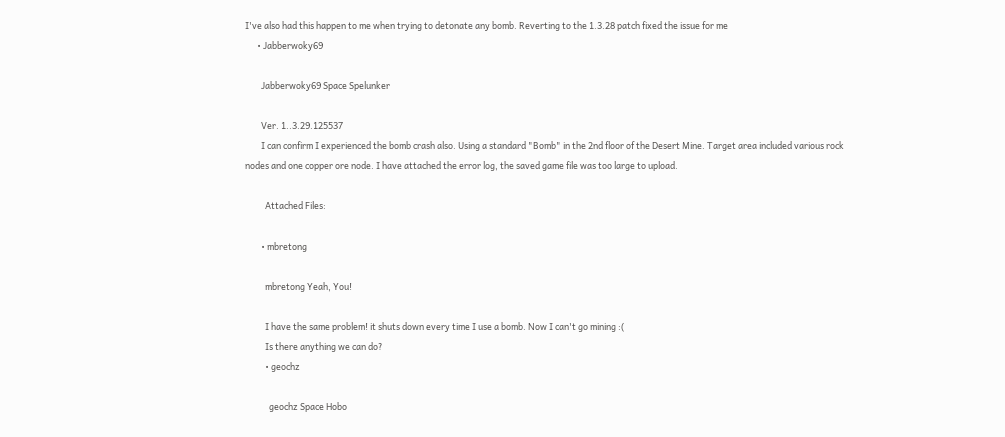I've also had this happen to me when trying to detonate any bomb. Reverting to the 1.3.28 patch fixed the issue for me
      • Jabberwoky69

        Jabberwoky69 Space Spelunker

        Ver. 1..3.29.125537
        I can confirm I experienced the bomb crash also. Using a standard "Bomb" in the 2nd floor of the Desert Mine. Target area included various rock nodes and one copper ore node. I have attached the error log, the saved game file was too large to upload.

          Attached Files:

        • mbretong

          mbretong Yeah, You!

          I have the same problem! it shuts down every time I use a bomb. Now I can't go mining :(
          Is there anything we can do?
          • geochz

            geochz Space Hobo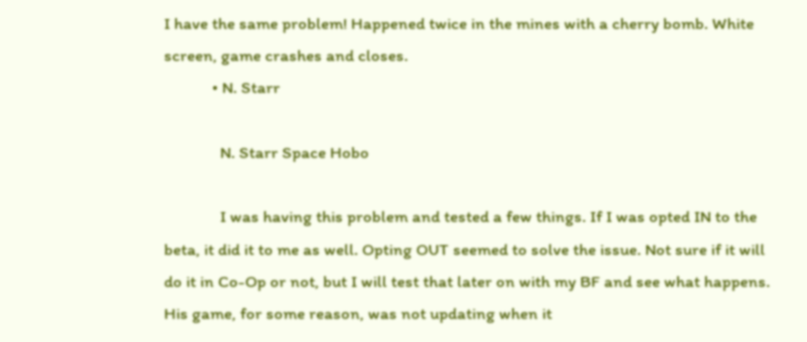I have the same problem! Happened twice in the mines with a cherry bomb. White screen, game crashes and closes.
            • N. Starr

              N. Starr Space Hobo

              I was having this problem and tested a few things. If I was opted IN to the beta, it did it to me as well. Opting OUT seemed to solve the issue. Not sure if it will do it in Co-Op or not, but I will test that later on with my BF and see what happens. His game, for some reason, was not updating when it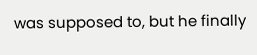was supposed to, but he finally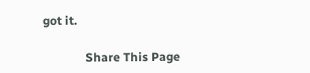got it.

              Share This Page